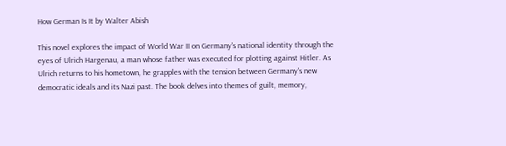How German Is It by Walter Abish

This novel explores the impact of World War II on Germany's national identity through the eyes of Ulrich Hargenau, a man whose father was executed for plotting against Hitler. As Ulrich returns to his hometown, he grapples with the tension between Germany's new democratic ideals and its Nazi past. The book delves into themes of guilt, memory,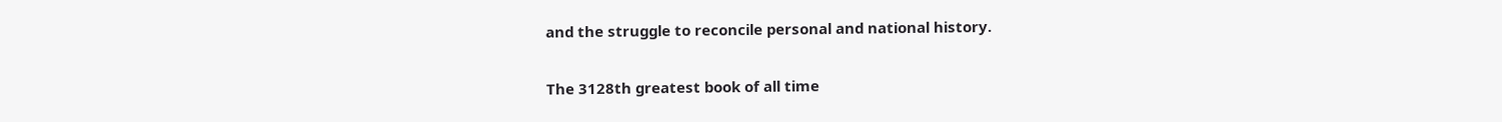and the struggle to reconcile personal and national history.

The 3128th greatest book of all time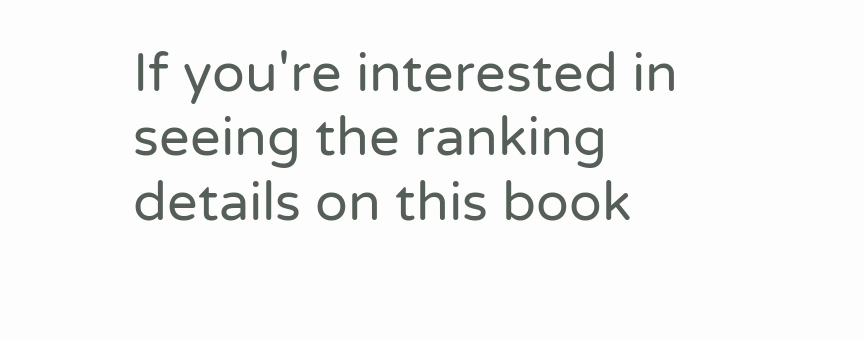If you're interested in seeing the ranking details on this book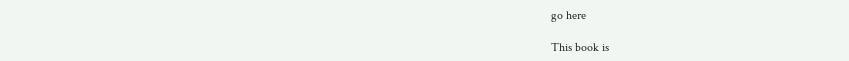go here

This book is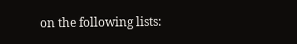on the following lists: